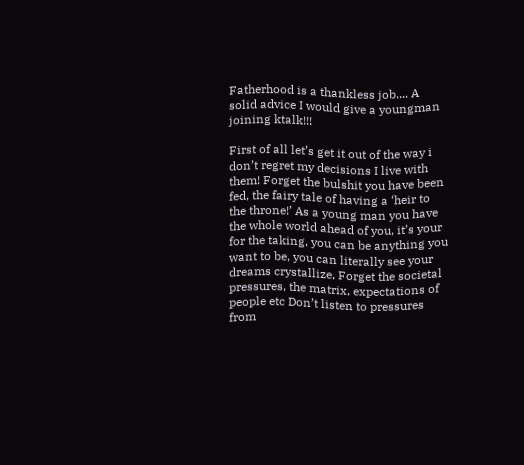Fatherhood is a thankless job.... A solid advice I would give a youngman joining ktalk!!!

First of all let’s get it out of the way i don’t regret my decisions I live with them! Forget the bulshit you have been fed, the fairy tale of having a ‘heir to the throne!’ As a young man you have the whole world ahead of you, it’s your for the taking, you can be anything you want to be, you can literally see your dreams crystallize, Forget the societal pressures, the matrix, expectations of people etc Don’t listen to pressures from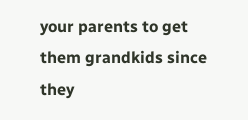your parents to get them grandkids since they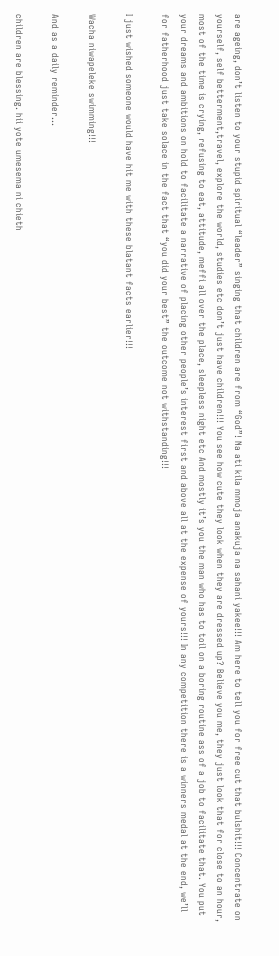are ageing, don’t listen to your stupid spiritual “leader” singing that children are from “God”! Na ati kila mmoja anakuja na sahani yakee!!! Am here to tell you for free cut that bulshit!!! Concentrate on yourself, self betterment,travel, explore the world, studies etc don’t just have children!!! You see how cute they look when they are dressed up? Believe you me, they just look that for close to an hour, most of the time is crying, refusing to eat, attitude, meffi all over the place, sleepless night etc And mostly it’s you the man who has to toil on a boring routine ass of a job to facilitate that. You put your dreams and ambitions on hold to facilitate a narrative of placing other people’s interest first and above all at the expense of yours!!! In any competition there is a winners medal at the end, we’ll for fatherhood just take solace in the fact that “you did your best” the outcome not withstanding!!!

I just wished someone would have hit me with these blatant facts earlier!!!

Wacha niwapeleke swimming!!!

And as a daily reminder…

children are blessing. hii yote umesema ni chieth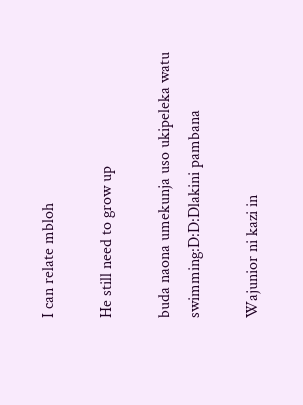I can relate mbloh

He still need to grow up

buda naona umekunja uso ukipeleka watu swimming:D:D:Dlakini pambana

Wajunior ni kazi in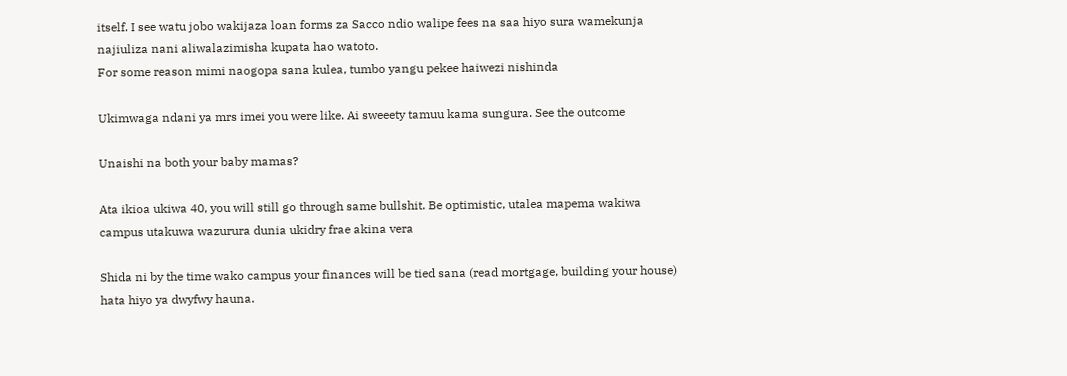itself. I see watu jobo wakijaza loan forms za Sacco ndio walipe fees na saa hiyo sura wamekunja najiuliza nani aliwalazimisha kupata hao watoto.
For some reason mimi naogopa sana kulea, tumbo yangu pekee haiwezi nishinda

Ukimwaga ndani ya mrs imei you were like. Ai sweeety tamuu kama sungura. See the outcome

Unaishi na both your baby mamas?

Ata ikioa ukiwa 40, you will still go through same bullshit. Be optimistic, utalea mapema wakiwa campus utakuwa wazurura dunia ukidry frae akina vera

Shida ni by the time wako campus your finances will be tied sana (read mortgage, building your house) hata hiyo ya dwyfwy hauna.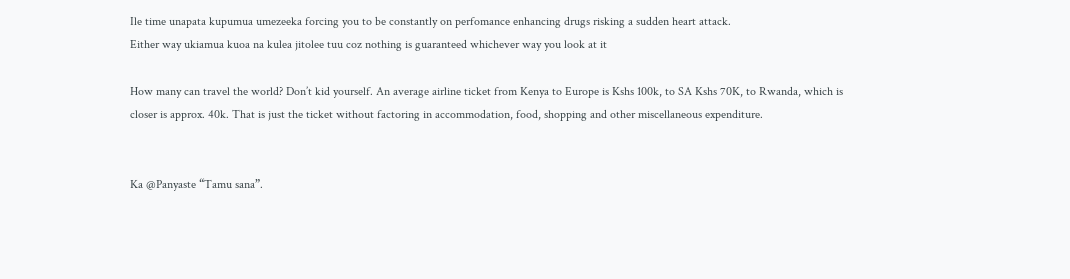Ile time unapata kupumua umezeeka forcing you to be constantly on perfomance enhancing drugs risking a sudden heart attack.
Either way ukiamua kuoa na kulea jitolee tuu coz nothing is guaranteed whichever way you look at it

How many can travel the world? Don’t kid yourself. An average airline ticket from Kenya to Europe is Kshs 100k, to SA Kshs 70K, to Rwanda, which is closer is approx. 40k. That is just the ticket without factoring in accommodation, food, shopping and other miscellaneous expenditure.


Ka @Panyaste “Tamu sana”.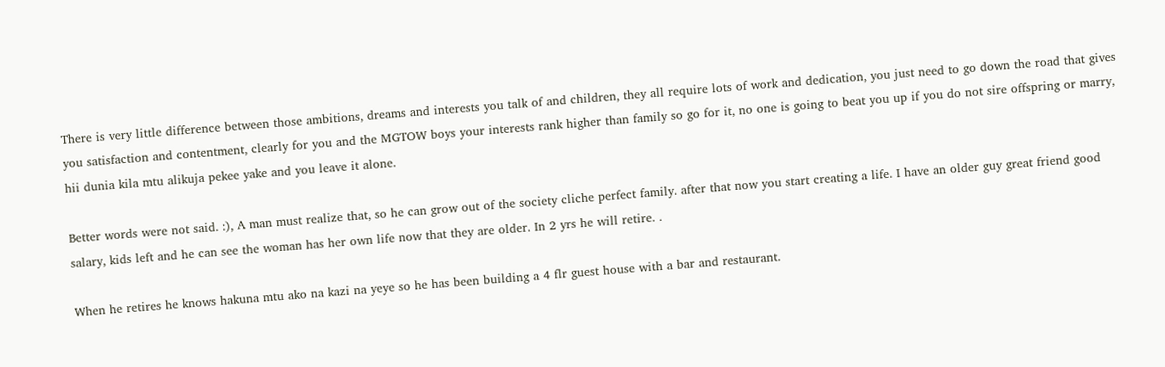There is very little difference between those ambitions, dreams and interests you talk of and children, they all require lots of work and dedication, you just need to go down the road that gives you satisfaction and contentment, clearly for you and the MGTOW boys your interests rank higher than family so go for it, no one is going to beat you up if you do not sire offspring or marry, hii dunia kila mtu alikuja pekee yake and you leave it alone.

Better words were not said. :), A man must realize that, so he can grow out of the society cliche perfect family. after that now you start creating a life. I have an older guy great friend good salary, kids left and he can see the woman has her own life now that they are older. In 2 yrs he will retire. .

When he retires he knows hakuna mtu ako na kazi na yeye so he has been building a 4 flr guest house with a bar and restaurant.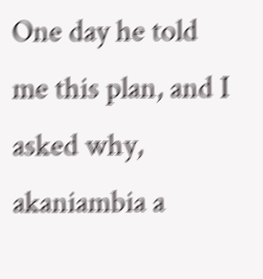One day he told me this plan, and I asked why, akaniambia a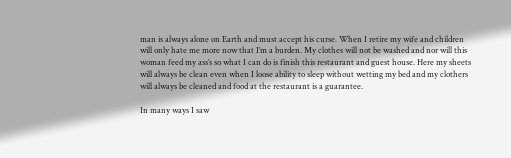man is always alone on Earth and must accept his curse. When I retire my wife and children will only hate me more now that I’m a burden. My clothes will not be washed and nor will this woman feed my ass’s so what I can do is finish this restaurant and guest house. Here my sheets will always be clean even when I loose ability to sleep without wetting my bed and my clothers will always be cleaned and food at the restaurant is a guarantee.

In many ways I saw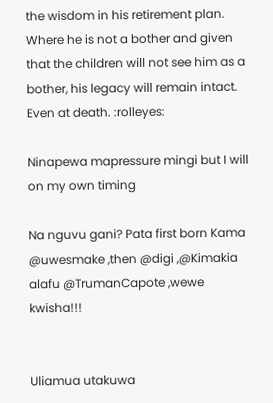the wisdom in his retirement plan. Where he is not a bother and given that the children will not see him as a bother, his legacy will remain intact. Even at death. :rolleyes:

Ninapewa mapressure mingi but I will on my own timing

Na nguvu gani? Pata first born Kama @uwesmake ,then @digi ,@Kimakia alafu @TrumanCapote ,wewe kwisha!!!


Uliamua utakuwa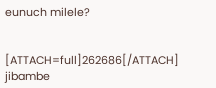eunuch milele?


[ATTACH=full]262686[/ATTACH] jibambe